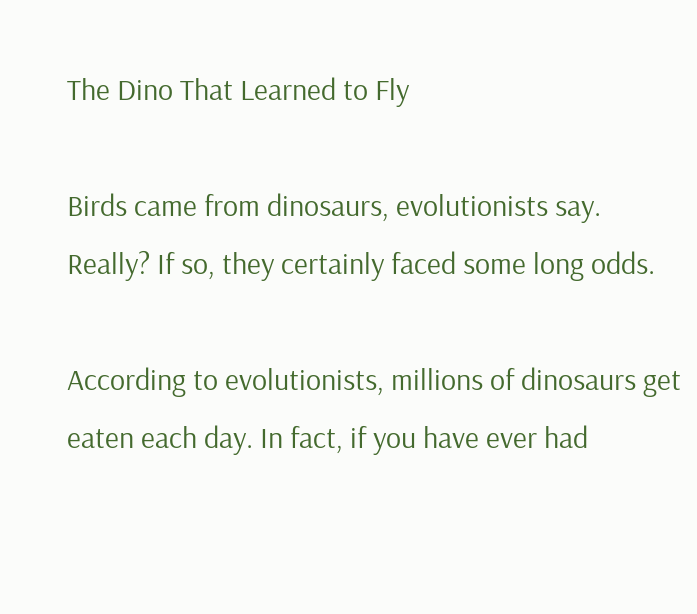The Dino That Learned to Fly

Birds came from dinosaurs, evolutionists say. Really? If so, they certainly faced some long odds.

According to evolutionists, millions of dinosaurs get eaten each day. In fact, if you have ever had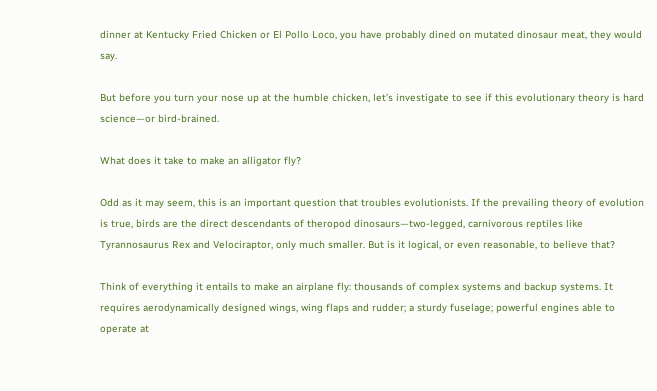dinner at Kentucky Fried Chicken or El Pollo Loco, you have probably dined on mutated dinosaur meat, they would say.

But before you turn your nose up at the humble chicken, let’s investigate to see if this evolutionary theory is hard science—or bird-brained.

What does it take to make an alligator fly?

Odd as it may seem, this is an important question that troubles evolutionists. If the prevailing theory of evolution is true, birds are the direct descendants of theropod dinosaurs—two-legged, carnivorous reptiles like Tyrannosaurus Rex and Velociraptor, only much smaller. But is it logical, or even reasonable, to believe that?

Think of everything it entails to make an airplane fly: thousands of complex systems and backup systems. It requires aerodynamically designed wings, wing flaps and rudder; a sturdy fuselage; powerful engines able to operate at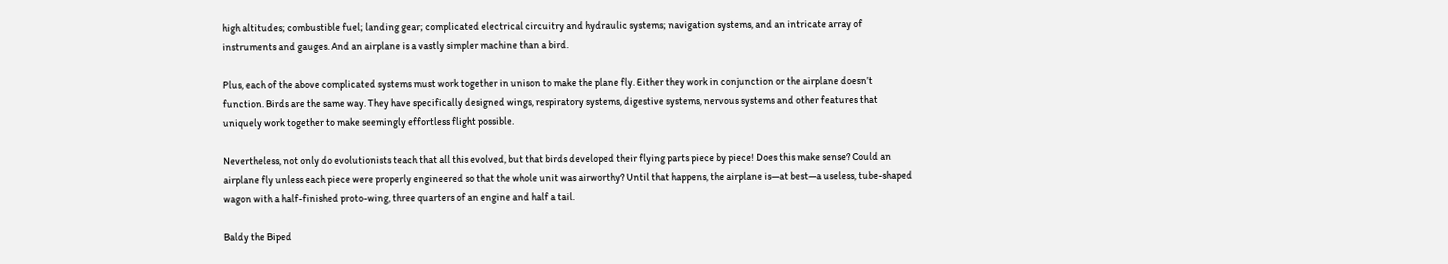high altitudes; combustible fuel; landing gear; complicated electrical circuitry and hydraulic systems; navigation systems, and an intricate array of instruments and gauges. And an airplane is a vastly simpler machine than a bird.

Plus, each of the above complicated systems must work together in unison to make the plane fly. Either they work in conjunction or the airplane doesn’t function. Birds are the same way. They have specifically designed wings, respiratory systems, digestive systems, nervous systems and other features that uniquely work together to make seemingly effortless flight possible.

Nevertheless, not only do evolutionists teach that all this evolved, but that birds developed their flying parts piece by piece! Does this make sense? Could an airplane fly unless each piece were properly engineered so that the whole unit was airworthy? Until that happens, the airplane is—at best—a useless, tube-shaped wagon with a half-finished proto-wing, three quarters of an engine and half a tail.

Baldy the Biped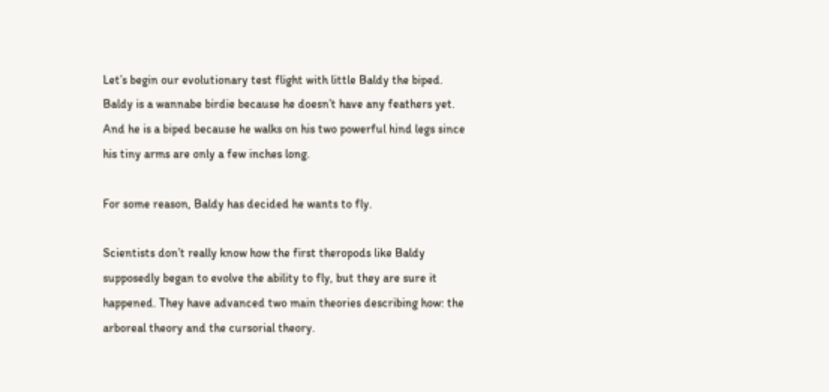Let’s begin our evolutionary test flight with little Baldy the biped. Baldy is a wannabe birdie because he doesn’t have any feathers yet. And he is a biped because he walks on his two powerful hind legs since his tiny arms are only a few inches long.

For some reason, Baldy has decided he wants to fly.

Scientists don’t really know how the first theropods like Baldy supposedly began to evolve the ability to fly, but they are sure it happened. They have advanced two main theories describing how: the arboreal theory and the cursorial theory.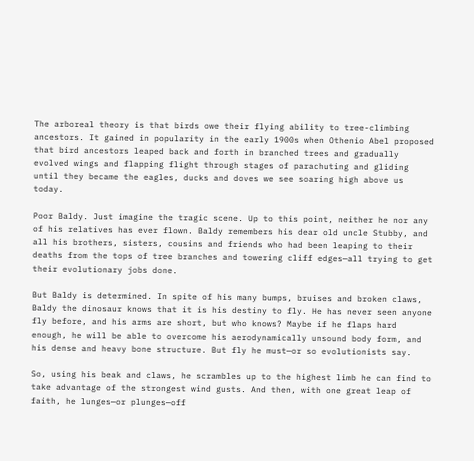The arboreal theory is that birds owe their flying ability to tree-climbing ancestors. It gained in popularity in the early 1900s when Othenio Abel proposed that bird ancestors leaped back and forth in branched trees and gradually evolved wings and flapping flight through stages of parachuting and gliding until they became the eagles, ducks and doves we see soaring high above us today.

Poor Baldy. Just imagine the tragic scene. Up to this point, neither he nor any of his relatives has ever flown. Baldy remembers his dear old uncle Stubby, and all his brothers, sisters, cousins and friends who had been leaping to their deaths from the tops of tree branches and towering cliff edges—all trying to get their evolutionary jobs done.

But Baldy is determined. In spite of his many bumps, bruises and broken claws, Baldy the dinosaur knows that it is his destiny to fly. He has never seen anyone fly before, and his arms are short, but who knows? Maybe if he flaps hard enough, he will be able to overcome his aerodynamically unsound body form, and his dense and heavy bone structure. But fly he must—or so evolutionists say.

So, using his beak and claws, he scrambles up to the highest limb he can find to take advantage of the strongest wind gusts. And then, with one great leap of faith, he lunges—or plunges—off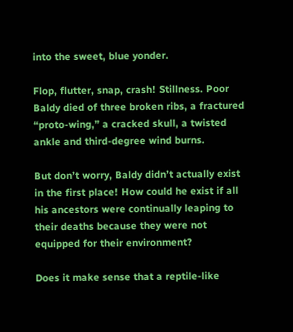into the sweet, blue yonder.

Flop, flutter, snap, crash! Stillness. Poor Baldy died of three broken ribs, a fractured “proto-wing,” a cracked skull, a twisted ankle and third-degree wind burns.

But don’t worry, Baldy didn’t actually exist in the first place! How could he exist if all his ancestors were continually leaping to their deaths because they were not equipped for their environment?

Does it make sense that a reptile-like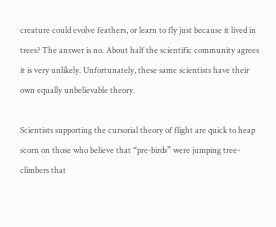creature could evolve feathers, or learn to fly just because it lived in trees? The answer is no. About half the scientific community agrees it is very unlikely. Unfortunately, these same scientists have their own equally unbelievable theory.

Scientists supporting the cursorial theory of flight are quick to heap scorn on those who believe that “pre-birds” were jumping tree-climbers that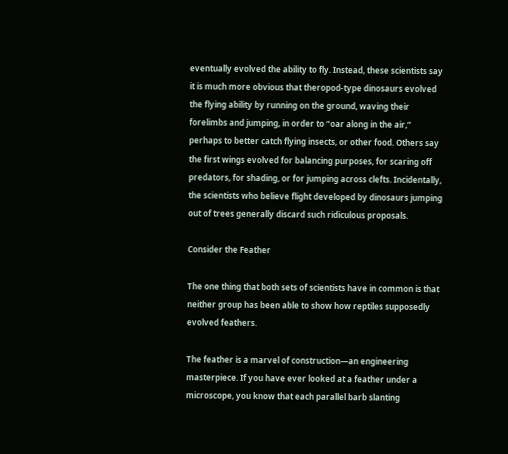eventually evolved the ability to fly. Instead, these scientists say it is much more obvious that theropod-type dinosaurs evolved the flying ability by running on the ground, waving their forelimbs and jumping, in order to “oar along in the air,” perhaps to better catch flying insects, or other food. Others say the first wings evolved for balancing purposes, for scaring off predators, for shading, or for jumping across clefts. Incidentally, the scientists who believe flight developed by dinosaurs jumping out of trees generally discard such ridiculous proposals.

Consider the Feather

The one thing that both sets of scientists have in common is that neither group has been able to show how reptiles supposedly evolved feathers.

The feather is a marvel of construction—an engineering masterpiece. If you have ever looked at a feather under a microscope, you know that each parallel barb slanting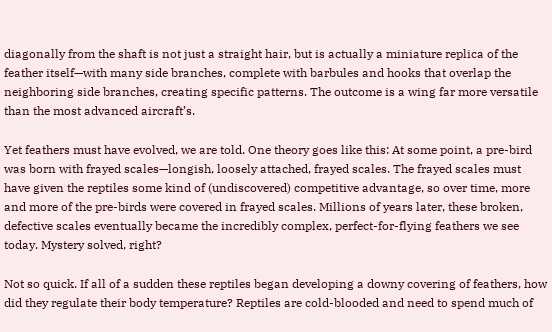diagonally from the shaft is not just a straight hair, but is actually a miniature replica of the feather itself—with many side branches, complete with barbules and hooks that overlap the neighboring side branches, creating specific patterns. The outcome is a wing far more versatile than the most advanced aircraft’s.

Yet feathers must have evolved, we are told. One theory goes like this: At some point, a pre-bird was born with frayed scales—longish, loosely attached, frayed scales. The frayed scales must have given the reptiles some kind of (undiscovered) competitive advantage, so over time, more and more of the pre-birds were covered in frayed scales. Millions of years later, these broken, defective scales eventually became the incredibly complex, perfect-for-flying feathers we see today. Mystery solved, right?

Not so quick. If all of a sudden these reptiles began developing a downy covering of feathers, how did they regulate their body temperature? Reptiles are cold-blooded and need to spend much of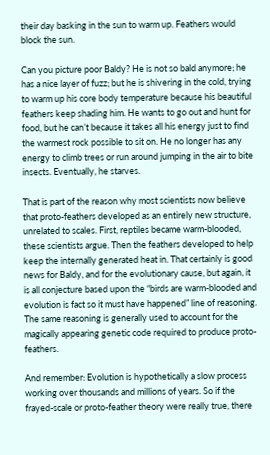their day basking in the sun to warm up. Feathers would block the sun.

Can you picture poor Baldy? He is not so bald anymore; he has a nice layer of fuzz; but he is shivering in the cold, trying to warm up his core body temperature because his beautiful feathers keep shading him. He wants to go out and hunt for food, but he can’t because it takes all his energy just to find the warmest rock possible to sit on. He no longer has any energy to climb trees or run around jumping in the air to bite insects. Eventually, he starves.

That is part of the reason why most scientists now believe that proto-feathers developed as an entirely new structure, unrelated to scales. First, reptiles became warm-blooded, these scientists argue. Then the feathers developed to help keep the internally generated heat in. That certainly is good news for Baldy, and for the evolutionary cause, but again, it is all conjecture based upon the “birds are warm-blooded and evolution is fact so it must have happened” line of reasoning. The same reasoning is generally used to account for the magically appearing genetic code required to produce proto-feathers.

And remember: Evolution is hypothetically a slow process working over thousands and millions of years. So if the frayed-scale or proto-feather theory were really true, there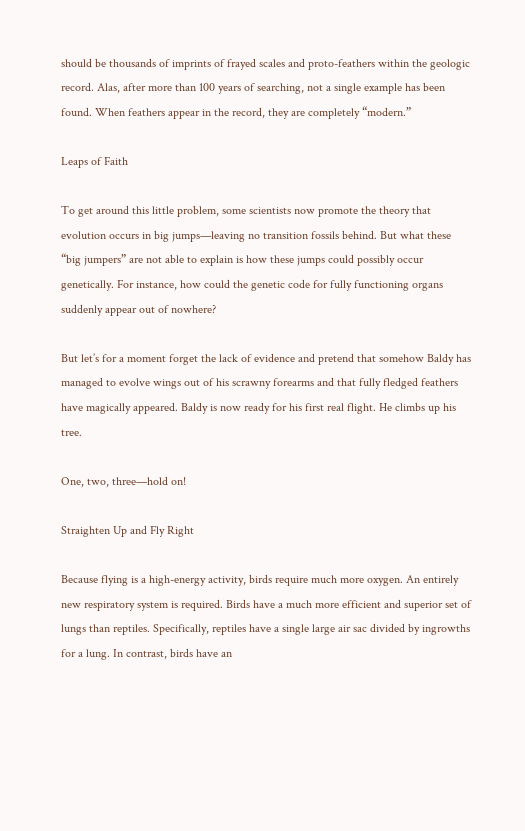should be thousands of imprints of frayed scales and proto-feathers within the geologic record. Alas, after more than 100 years of searching, not a single example has been found. When feathers appear in the record, they are completely “modern.”

Leaps of Faith

To get around this little problem, some scientists now promote the theory that evolution occurs in big jumps—leaving no transition fossils behind. But what these “big jumpers” are not able to explain is how these jumps could possibly occur genetically. For instance, how could the genetic code for fully functioning organs suddenly appear out of nowhere?

But let’s for a moment forget the lack of evidence and pretend that somehow Baldy has managed to evolve wings out of his scrawny forearms and that fully fledged feathers have magically appeared. Baldy is now ready for his first real flight. He climbs up his tree.

One, two, three—hold on!

Straighten Up and Fly Right

Because flying is a high-energy activity, birds require much more oxygen. An entirely new respiratory system is required. Birds have a much more efficient and superior set of lungs than reptiles. Specifically, reptiles have a single large air sac divided by ingrowths for a lung. In contrast, birds have an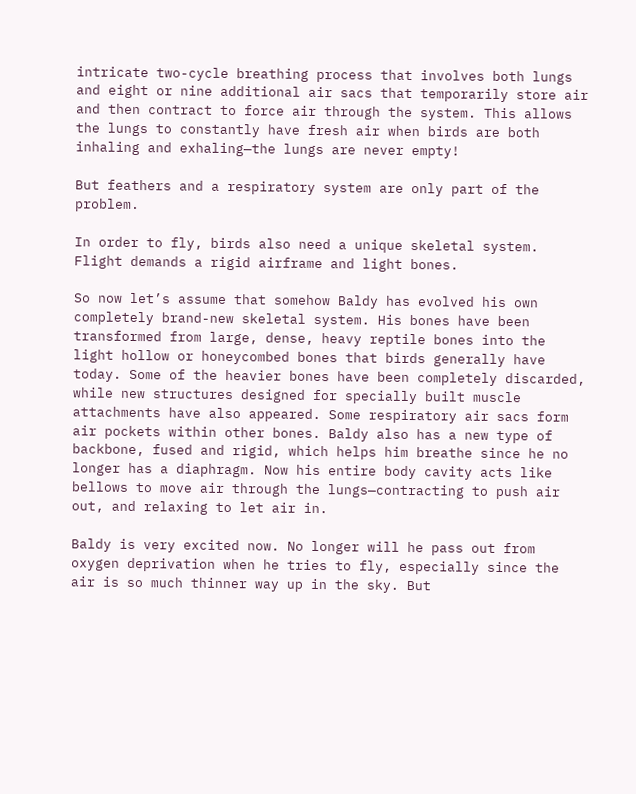intricate two-cycle breathing process that involves both lungs and eight or nine additional air sacs that temporarily store air and then contract to force air through the system. This allows the lungs to constantly have fresh air when birds are both inhaling and exhaling—the lungs are never empty!

But feathers and a respiratory system are only part of the problem.

In order to fly, birds also need a unique skeletal system. Flight demands a rigid airframe and light bones.

So now let’s assume that somehow Baldy has evolved his own completely brand-new skeletal system. His bones have been transformed from large, dense, heavy reptile bones into the light hollow or honeycombed bones that birds generally have today. Some of the heavier bones have been completely discarded, while new structures designed for specially built muscle attachments have also appeared. Some respiratory air sacs form air pockets within other bones. Baldy also has a new type of backbone, fused and rigid, which helps him breathe since he no longer has a diaphragm. Now his entire body cavity acts like bellows to move air through the lungs—contracting to push air out, and relaxing to let air in.

Baldy is very excited now. No longer will he pass out from oxygen deprivation when he tries to fly, especially since the air is so much thinner way up in the sky. But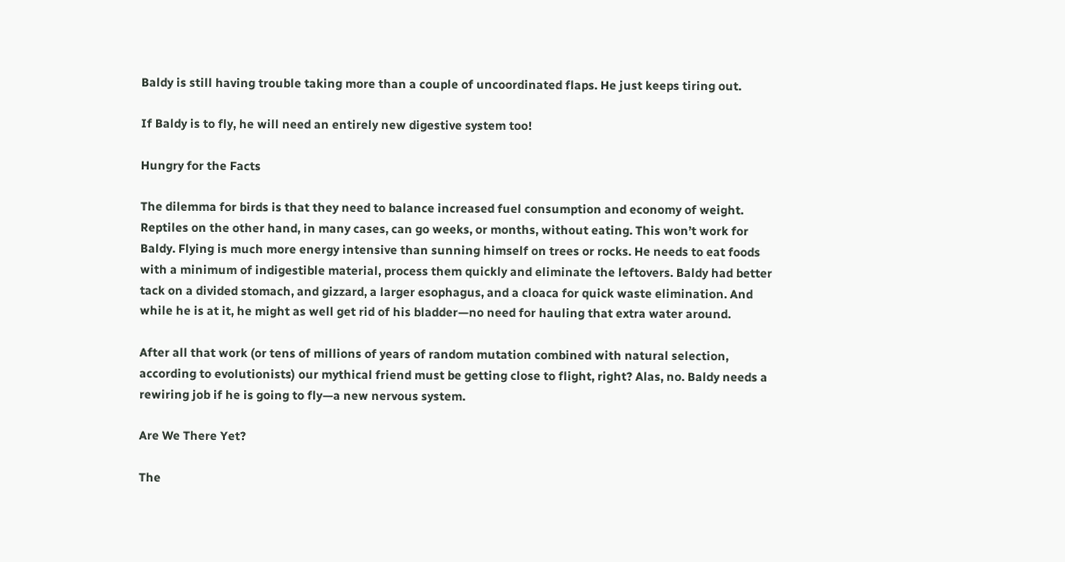Baldy is still having trouble taking more than a couple of uncoordinated flaps. He just keeps tiring out.

If Baldy is to fly, he will need an entirely new digestive system too!

Hungry for the Facts

The dilemma for birds is that they need to balance increased fuel consumption and economy of weight. Reptiles on the other hand, in many cases, can go weeks, or months, without eating. This won’t work for Baldy. Flying is much more energy intensive than sunning himself on trees or rocks. He needs to eat foods with a minimum of indigestible material, process them quickly and eliminate the leftovers. Baldy had better tack on a divided stomach, and gizzard, a larger esophagus, and a cloaca for quick waste elimination. And while he is at it, he might as well get rid of his bladder—no need for hauling that extra water around.

After all that work (or tens of millions of years of random mutation combined with natural selection, according to evolutionists) our mythical friend must be getting close to flight, right? Alas, no. Baldy needs a rewiring job if he is going to fly—a new nervous system.

Are We There Yet?

The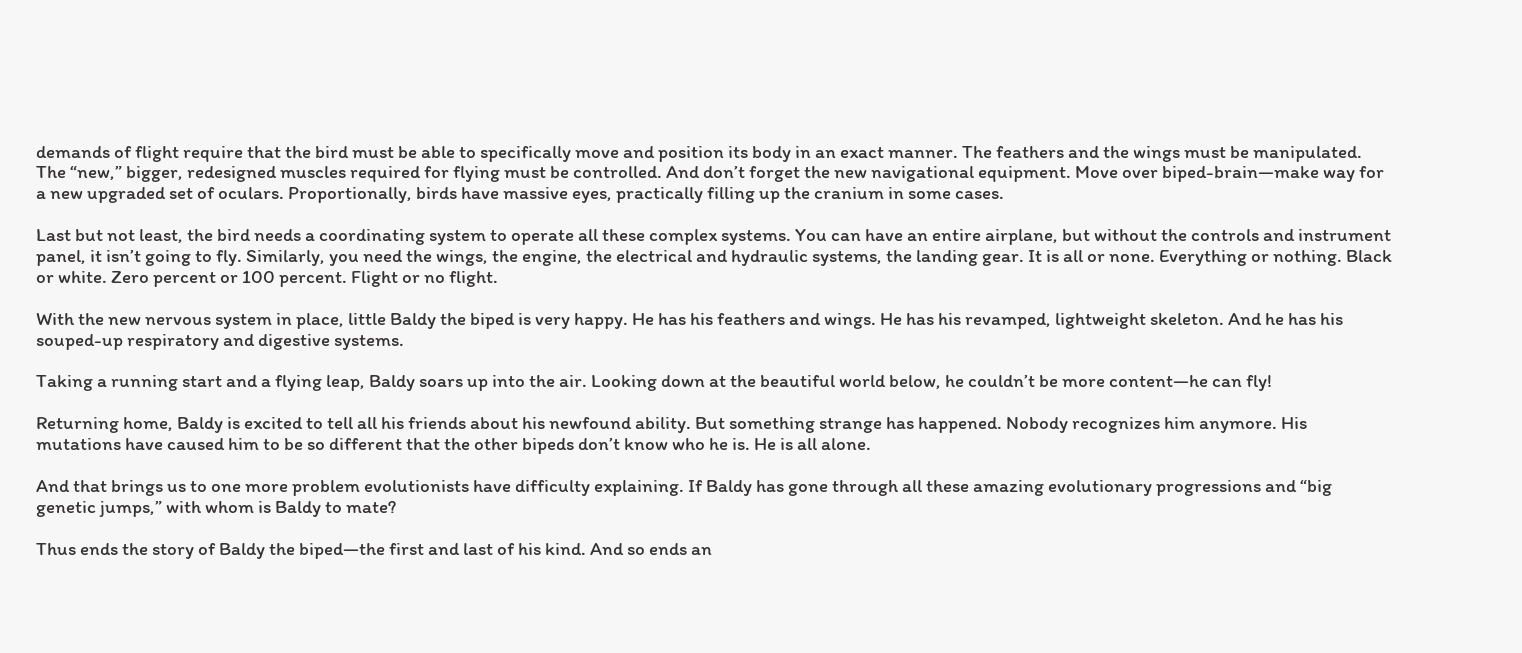demands of flight require that the bird must be able to specifically move and position its body in an exact manner. The feathers and the wings must be manipulated. The “new,” bigger, redesigned muscles required for flying must be controlled. And don’t forget the new navigational equipment. Move over biped-brain—make way for a new upgraded set of oculars. Proportionally, birds have massive eyes, practically filling up the cranium in some cases.

Last but not least, the bird needs a coordinating system to operate all these complex systems. You can have an entire airplane, but without the controls and instrument panel, it isn’t going to fly. Similarly, you need the wings, the engine, the electrical and hydraulic systems, the landing gear. It is all or none. Everything or nothing. Black or white. Zero percent or 100 percent. Flight or no flight.

With the new nervous system in place, little Baldy the biped is very happy. He has his feathers and wings. He has his revamped, lightweight skeleton. And he has his souped-up respiratory and digestive systems.

Taking a running start and a flying leap, Baldy soars up into the air. Looking down at the beautiful world below, he couldn’t be more content—he can fly!

Returning home, Baldy is excited to tell all his friends about his newfound ability. But something strange has happened. Nobody recognizes him anymore. His mutations have caused him to be so different that the other bipeds don’t know who he is. He is all alone.

And that brings us to one more problem evolutionists have difficulty explaining. If Baldy has gone through all these amazing evolutionary progressions and “big genetic jumps,” with whom is Baldy to mate?

Thus ends the story of Baldy the biped—the first and last of his kind. And so ends an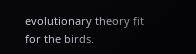evolutionary theory fit for the birds.